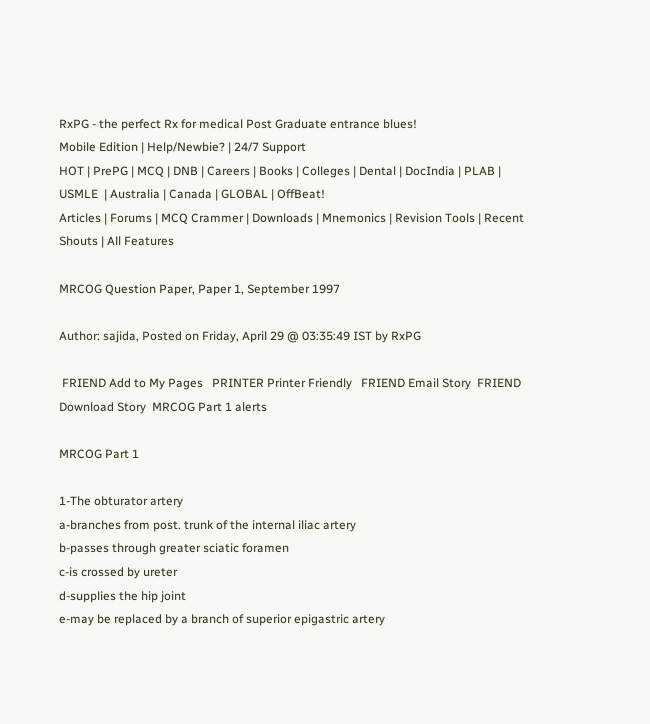RxPG - the perfect Rx for medical Post Graduate entrance blues!
Mobile Edition | Help/Newbie? | 24/7 Support
HOT | PrePG | MCQ | DNB | Careers | Books | Colleges | Dental | DocIndia | PLAB |  USMLE  | Australia | Canada | GLOBAL | OffBeat!
Articles | Forums | MCQ Crammer | Downloads | Mnemonics | Revision Tools | Recent Shouts | All Features

MRCOG Question Paper, Paper 1, September 1997

Author: sajida, Posted on Friday, April 29 @ 03:35:49 IST by RxPG

 FRIEND Add to My Pages   PRINTER Printer Friendly   FRIEND Email Story  FRIEND Download Story  MRCOG Part 1 alerts

MRCOG Part 1

1-The obturator artery
a-branches from post. trunk of the internal iliac artery
b-passes through greater sciatic foramen
c-is crossed by ureter
d-supplies the hip joint
e-may be replaced by a branch of superior epigastric artery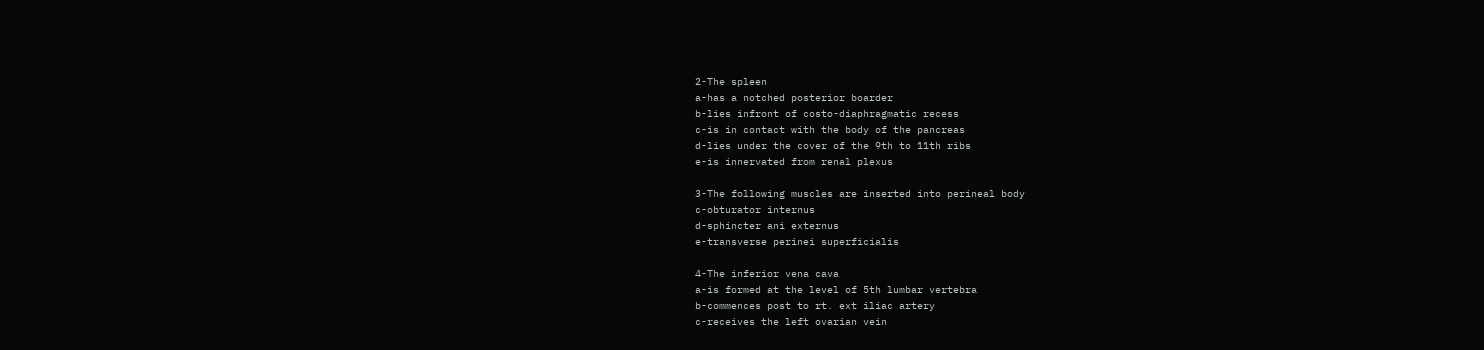2-The spleen
a-has a notched posterior boarder
b-lies infront of costo-diaphragmatic recess
c-is in contact with the body of the pancreas
d-lies under the cover of the 9th to 11th ribs
e-is innervated from renal plexus

3-The following muscles are inserted into perineal body
c-obturator internus
d-sphincter ani externus
e-transverse perinei superficialis

4-The inferior vena cava
a-is formed at the level of 5th lumbar vertebra
b-commences post to rt. ext iliac artery
c-receives the left ovarian vein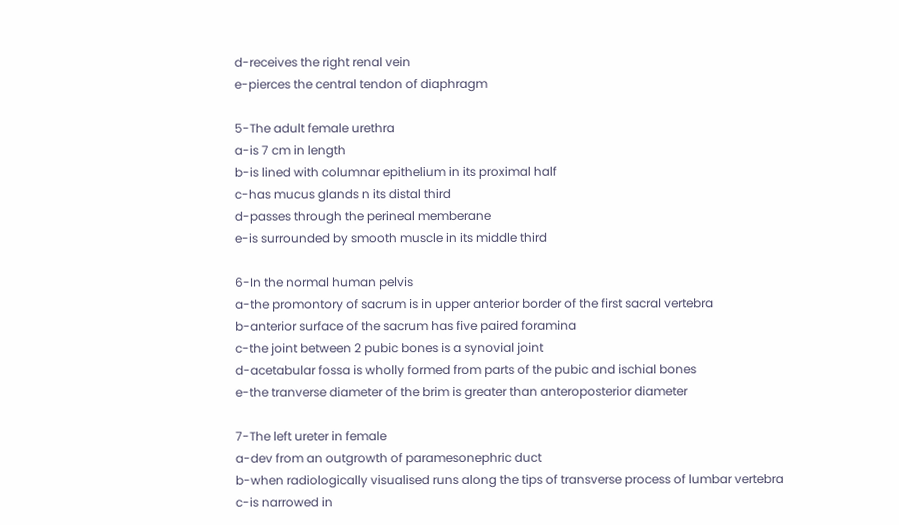d-receives the right renal vein
e-pierces the central tendon of diaphragm

5-The adult female urethra
a-is 7 cm in length
b-is lined with columnar epithelium in its proximal half
c-has mucus glands n its distal third
d-passes through the perineal memberane
e-is surrounded by smooth muscle in its middle third

6-In the normal human pelvis
a-the promontory of sacrum is in upper anterior border of the first sacral vertebra
b-anterior surface of the sacrum has five paired foramina
c-the joint between 2 pubic bones is a synovial joint
d-acetabular fossa is wholly formed from parts of the pubic and ischial bones
e-the tranverse diameter of the brim is greater than anteroposterior diameter

7-The left ureter in female
a-dev from an outgrowth of paramesonephric duct
b-when radiologically visualised runs along the tips of transverse process of lumbar vertebra
c-is narrowed in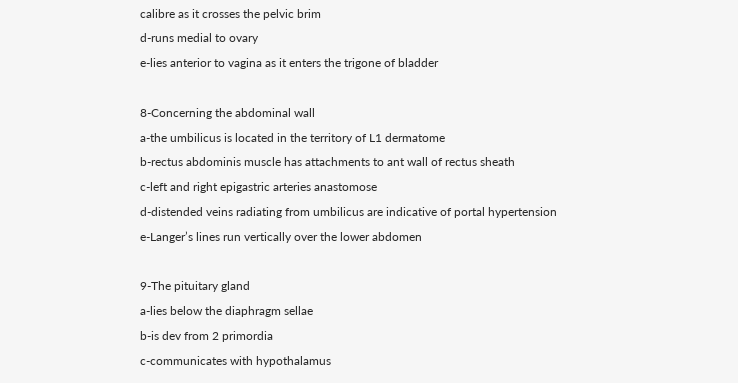calibre as it crosses the pelvic brim
d-runs medial to ovary
e-lies anterior to vagina as it enters the trigone of bladder

8-Concerning the abdominal wall
a-the umbilicus is located in the territory of L1 dermatome
b-rectus abdominis muscle has attachments to ant wall of rectus sheath
c-left and right epigastric arteries anastomose
d-distended veins radiating from umbilicus are indicative of portal hypertension
e-Langer’s lines run vertically over the lower abdomen

9-The pituitary gland
a-lies below the diaphragm sellae
b-is dev from 2 primordia
c-communicates with hypothalamus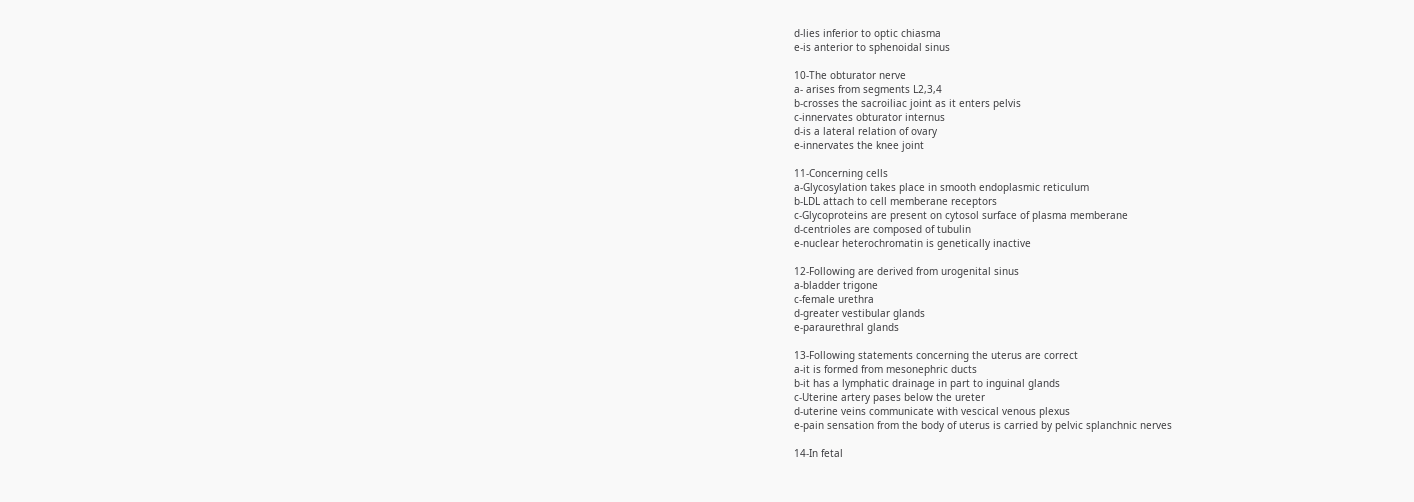d-lies inferior to optic chiasma
e-is anterior to sphenoidal sinus

10-The obturator nerve
a- arises from segments L2,3,4
b-crosses the sacroiliac joint as it enters pelvis
c-innervates obturator internus
d-is a lateral relation of ovary
e-innervates the knee joint

11-Concerning cells
a-Glycosylation takes place in smooth endoplasmic reticulum
b-LDL attach to cell memberane receptors
c-Glycoproteins are present on cytosol surface of plasma memberane
d-centrioles are composed of tubulin
e-nuclear heterochromatin is genetically inactive

12-Following are derived from urogenital sinus
a-bladder trigone
c-female urethra
d-greater vestibular glands
e-paraurethral glands

13-Following statements concerning the uterus are correct
a-it is formed from mesonephric ducts
b-it has a lymphatic drainage in part to inguinal glands
c-Uterine artery pases below the ureter
d-uterine veins communicate with vescical venous plexus
e-pain sensation from the body of uterus is carried by pelvic splanchnic nerves

14-In fetal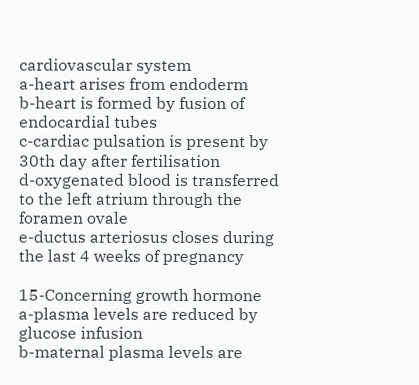cardiovascular system
a-heart arises from endoderm
b-heart is formed by fusion of endocardial tubes
c-cardiac pulsation is present by 30th day after fertilisation
d-oxygenated blood is transferred to the left atrium through the foramen ovale
e-ductus arteriosus closes during the last 4 weeks of pregnancy

15-Concerning growth hormone
a-plasma levels are reduced by glucose infusion
b-maternal plasma levels are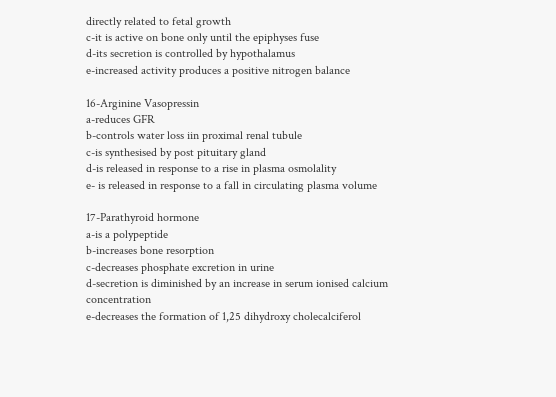directly related to fetal growth
c-it is active on bone only until the epiphyses fuse
d-its secretion is controlled by hypothalamus
e-increased activity produces a positive nitrogen balance

16-Arginine Vasopressin
a-reduces GFR
b-controls water loss iin proximal renal tubule
c-is synthesised by post pituitary gland
d-is released in response to a rise in plasma osmolality
e- is released in response to a fall in circulating plasma volume

17-Parathyroid hormone
a-is a polypeptide
b-increases bone resorption
c-decreases phosphate excretion in urine
d-secretion is diminished by an increase in serum ionised calcium concentration
e-decreases the formation of 1,25 dihydroxy cholecalciferol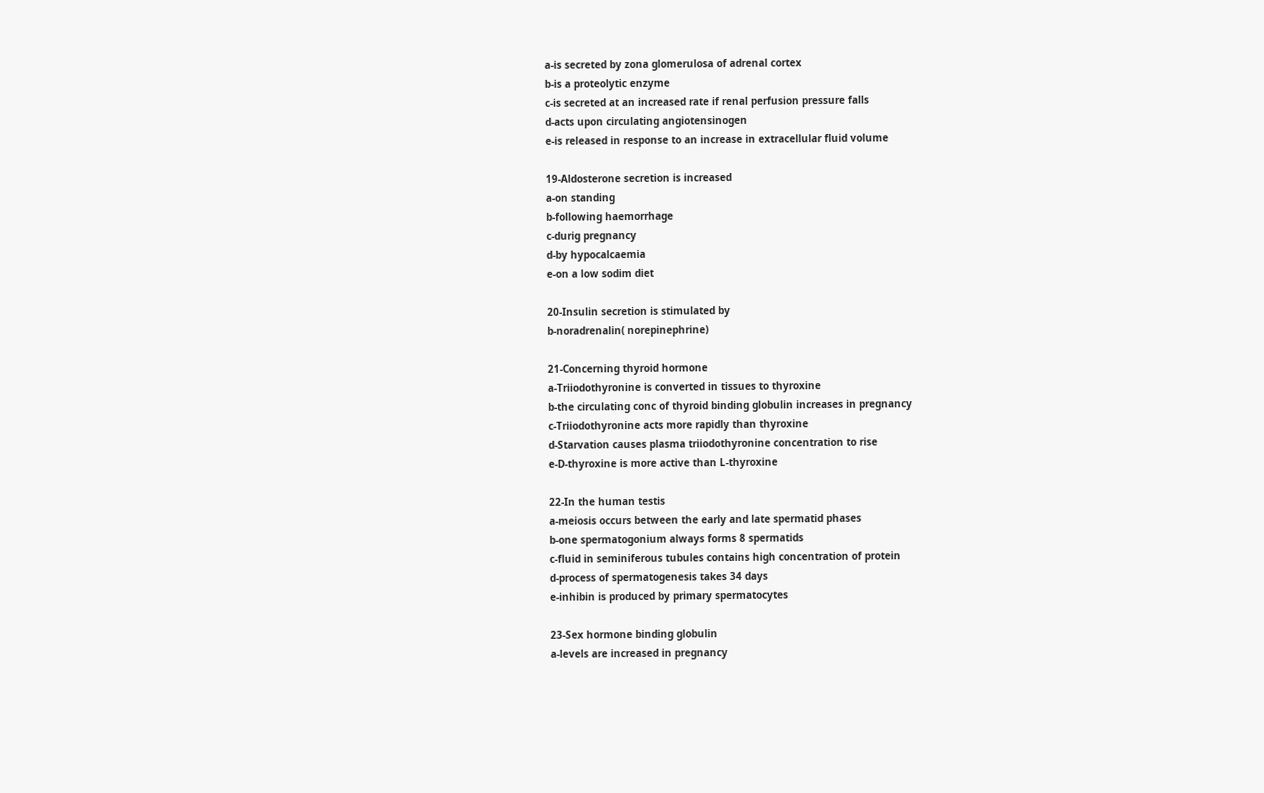a-is secreted by zona glomerulosa of adrenal cortex
b-is a proteolytic enzyme
c-is secreted at an increased rate if renal perfusion pressure falls
d-acts upon circulating angiotensinogen
e-is released in response to an increase in extracellular fluid volume

19-Aldosterone secretion is increased
a-on standing
b-following haemorrhage
c-durig pregnancy
d-by hypocalcaemia
e-on a low sodim diet

20-Insulin secretion is stimulated by
b-noradrenalin( norepinephrine)

21-Concerning thyroid hormone
a-Triiodothyronine is converted in tissues to thyroxine
b-the circulating conc of thyroid binding globulin increases in pregnancy
c-Triiodothyronine acts more rapidly than thyroxine
d-Starvation causes plasma triiodothyronine concentration to rise
e-D-thyroxine is more active than L-thyroxine

22-In the human testis
a-meiosis occurs between the early and late spermatid phases
b-one spermatogonium always forms 8 spermatids
c-fluid in seminiferous tubules contains high concentration of protein
d-process of spermatogenesis takes 34 days
e-inhibin is produced by primary spermatocytes

23-Sex hormone binding globulin
a-levels are increased in pregnancy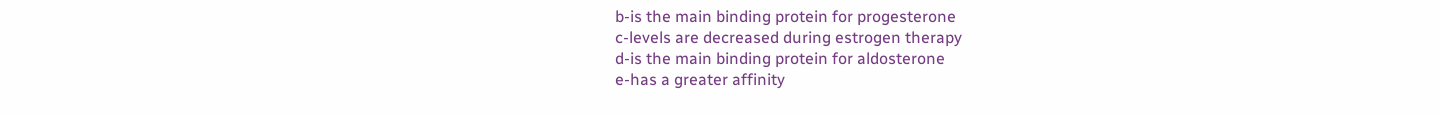b-is the main binding protein for progesterone
c-levels are decreased during estrogen therapy
d-is the main binding protein for aldosterone
e-has a greater affinity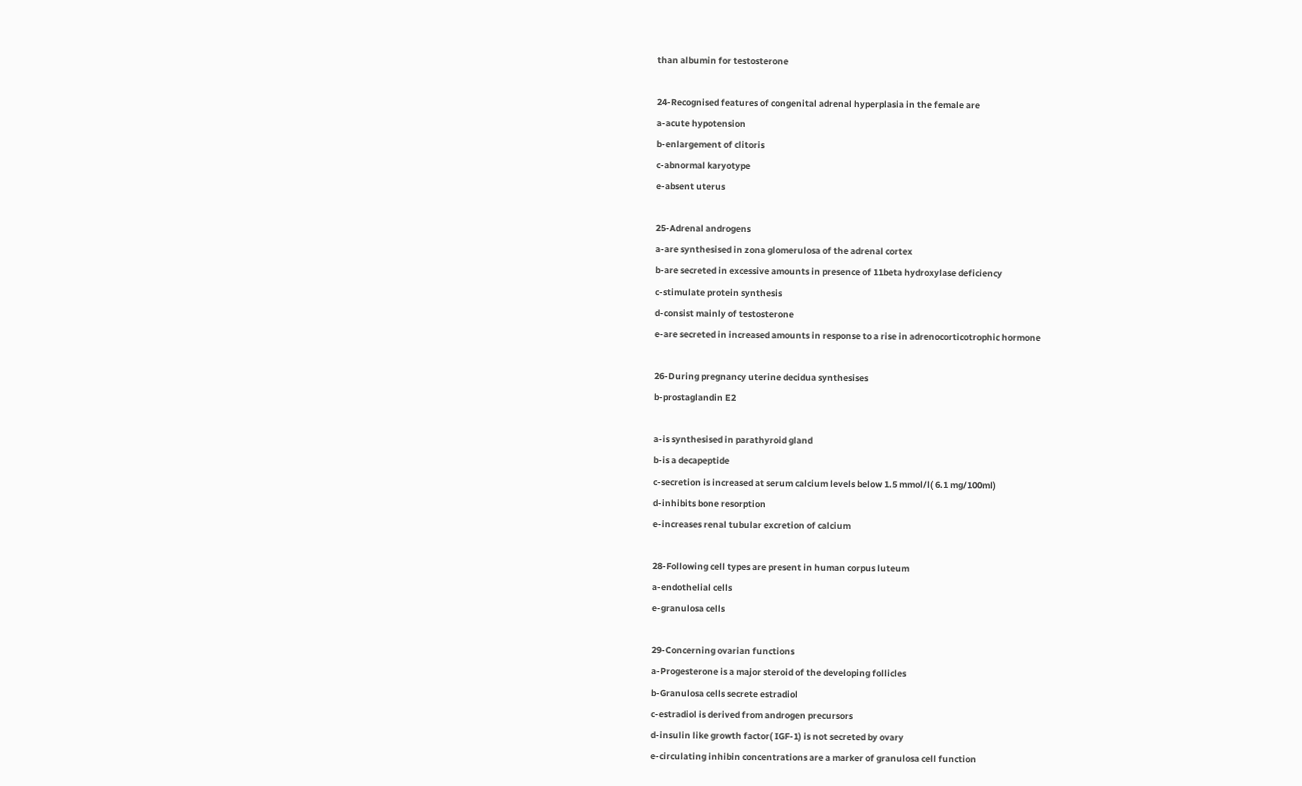than albumin for testosterone

24-Recognised features of congenital adrenal hyperplasia in the female are
a-acute hypotension
b-enlargement of clitoris
c-abnormal karyotype
e-absent uterus

25-Adrenal androgens
a-are synthesised in zona glomerulosa of the adrenal cortex
b-are secreted in excessive amounts in presence of 11beta hydroxylase deficiency
c-stimulate protein synthesis
d-consist mainly of testosterone
e-are secreted in increased amounts in response to a rise in adrenocorticotrophic hormone

26-During pregnancy uterine decidua synthesises
b-prostaglandin E2

a-is synthesised in parathyroid gland
b-is a decapeptide
c-secretion is increased at serum calcium levels below 1.5 mmol/l( 6.1 mg/100ml)
d-inhibits bone resorption
e-increases renal tubular excretion of calcium

28-Following cell types are present in human corpus luteum
a-endothelial cells
e-granulosa cells

29-Concerning ovarian functions
a-Progesterone is a major steroid of the developing follicles
b-Granulosa cells secrete estradiol
c-estradiol is derived from androgen precursors
d-insulin like growth factor( IGF-1) is not secreted by ovary
e-circulating inhibin concentrations are a marker of granulosa cell function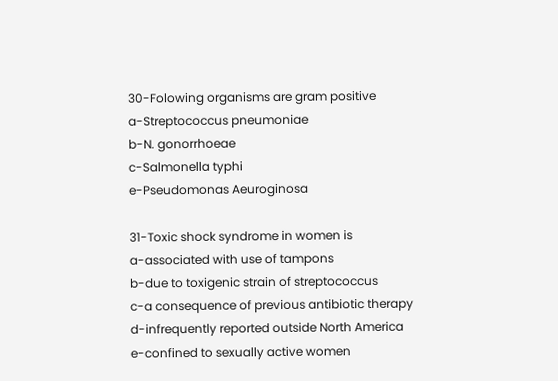30-Folowing organisms are gram positive
a-Streptococcus pneumoniae
b-N. gonorrhoeae
c-Salmonella typhi
e-Pseudomonas Aeuroginosa

31-Toxic shock syndrome in women is
a-associated with use of tampons
b-due to toxigenic strain of streptococcus
c-a consequence of previous antibiotic therapy
d-infrequently reported outside North America
e-confined to sexually active women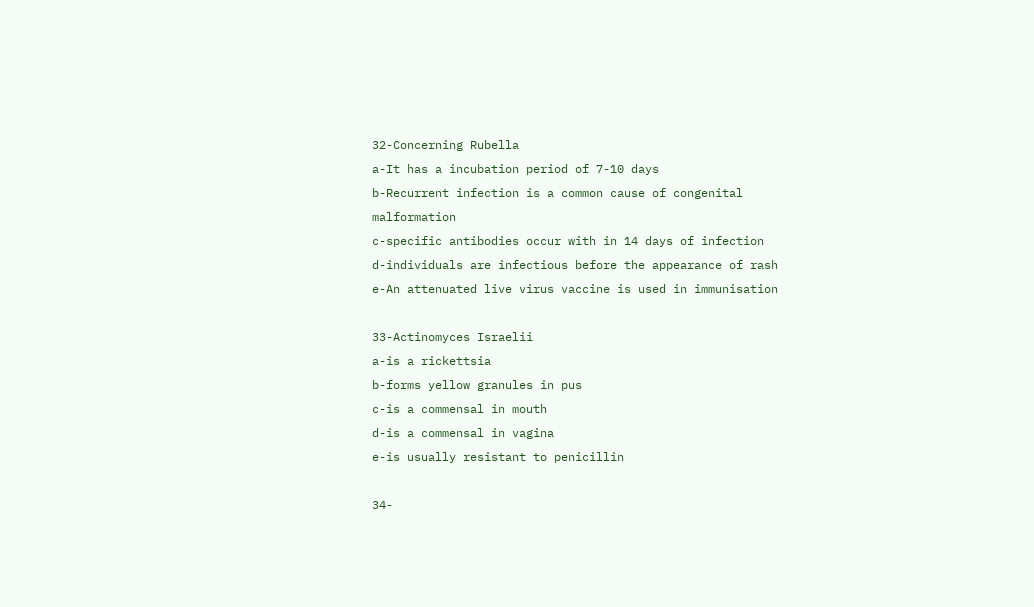32-Concerning Rubella
a-It has a incubation period of 7-10 days
b-Recurrent infection is a common cause of congenital malformation
c-specific antibodies occur with in 14 days of infection
d-individuals are infectious before the appearance of rash
e-An attenuated live virus vaccine is used in immunisation

33-Actinomyces Israelii
a-is a rickettsia
b-forms yellow granules in pus
c-is a commensal in mouth
d-is a commensal in vagina
e-is usually resistant to penicillin

34-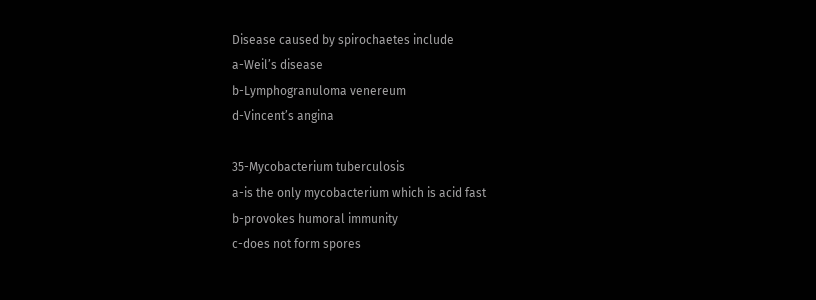Disease caused by spirochaetes include
a-Weil’s disease
b-Lymphogranuloma venereum
d-Vincent’s angina

35-Mycobacterium tuberculosis
a-is the only mycobacterium which is acid fast
b-provokes humoral immunity
c-does not form spores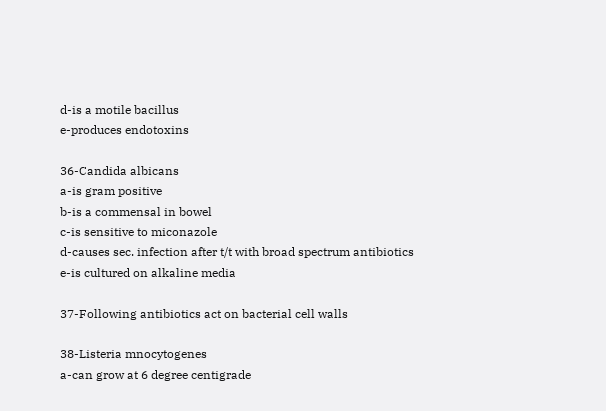d-is a motile bacillus
e-produces endotoxins

36-Candida albicans
a-is gram positive
b-is a commensal in bowel
c-is sensitive to miconazole
d-causes sec. infection after t/t with broad spectrum antibiotics
e-is cultured on alkaline media

37-Following antibiotics act on bacterial cell walls

38-Listeria mnocytogenes
a-can grow at 6 degree centigrade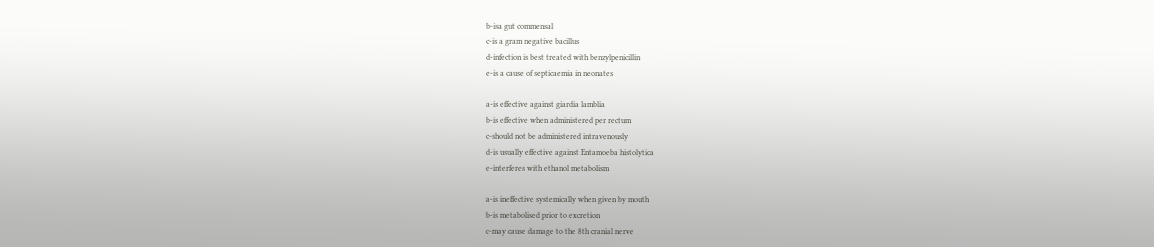b-isa gut commensal
c-is a gram negative bacillus
d-infection is best treated with benzylpenicillin
e-is a cause of septicaemia in neonates

a-is effective against giardia lamblia
b-is effective when administered per rectum
c-should not be administered intravenously
d-is usually effective against Entamoeba histolytica
e-interferes with ethanol metabolism

a-is ineffective systemically when given by mouth
b-is metabolised prior to excretion
c-may cause damage to the 8th cranial nerve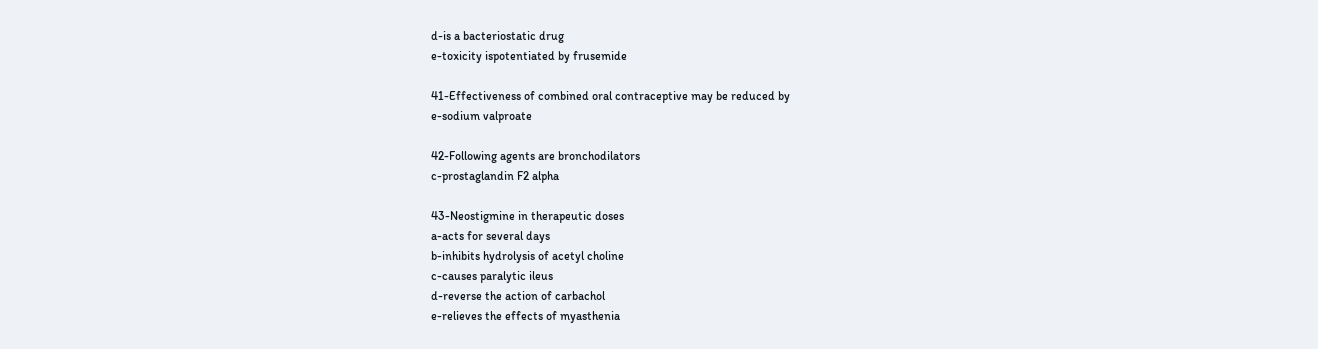d-is a bacteriostatic drug
e-toxicity ispotentiated by frusemide

41-Effectiveness of combined oral contraceptive may be reduced by
e-sodium valproate

42-Following agents are bronchodilators
c-prostaglandin F2 alpha

43-Neostigmine in therapeutic doses
a-acts for several days
b-inhibits hydrolysis of acetyl choline
c-causes paralytic ileus
d-reverse the action of carbachol
e-relieves the effects of myasthenia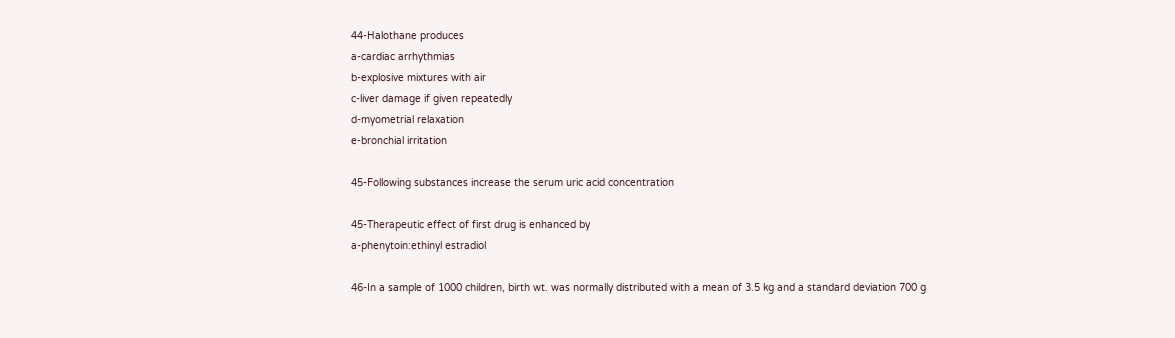44-Halothane produces
a-cardiac arrhythmias
b-explosive mixtures with air
c-liver damage if given repeatedly
d-myometrial relaxation
e-bronchial irritation

45-Following substances increase the serum uric acid concentration

45-Therapeutic effect of first drug is enhanced by
a-phenytoin:ethinyl estradiol

46-In a sample of 1000 children, birth wt. was normally distributed with a mean of 3.5 kg and a standard deviation 700 g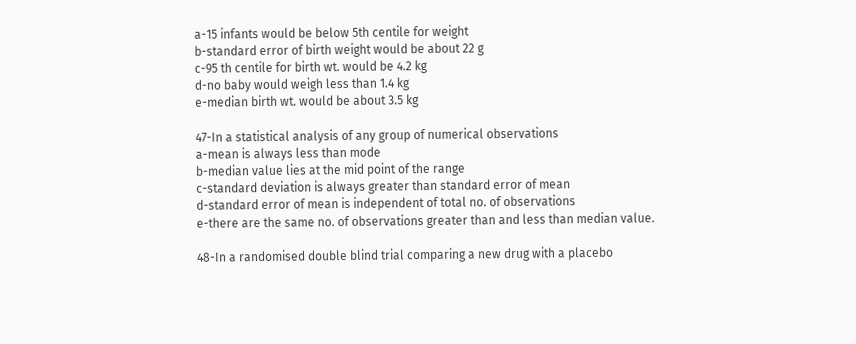a-15 infants would be below 5th centile for weight
b-standard error of birth weight would be about 22 g
c-95 th centile for birth wt. would be 4.2 kg
d-no baby would weigh less than 1.4 kg
e-median birth wt. would be about 3.5 kg

47-In a statistical analysis of any group of numerical observations
a-mean is always less than mode
b-median value lies at the mid point of the range
c-standard deviation is always greater than standard error of mean
d-standard error of mean is independent of total no. of observations
e-there are the same no. of observations greater than and less than median value.

48-In a randomised double blind trial comparing a new drug with a placebo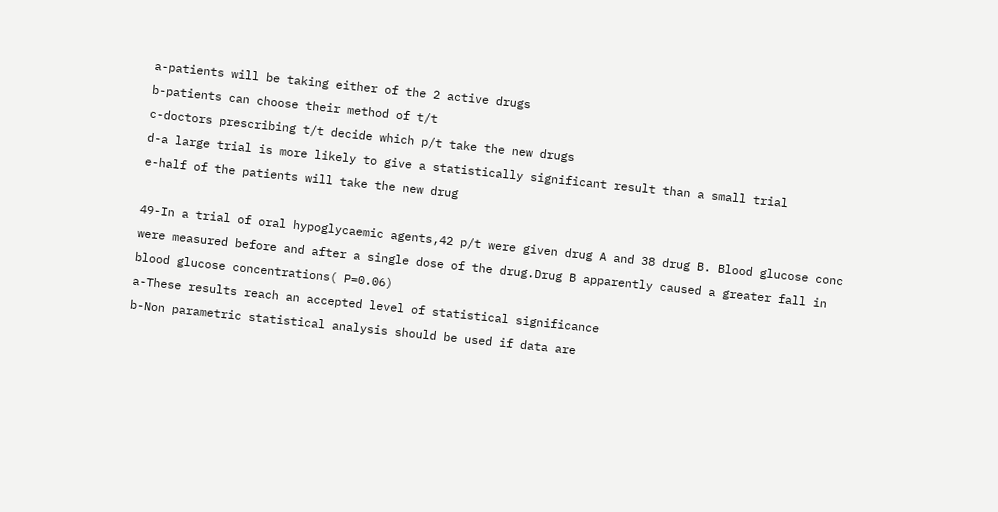a-patients will be taking either of the 2 active drugs
b-patients can choose their method of t/t
c-doctors prescribing t/t decide which p/t take the new drugs
d-a large trial is more likely to give a statistically significant result than a small trial
e-half of the patients will take the new drug

49-In a trial of oral hypoglycaemic agents,42 p/t were given drug A and 38 drug B. Blood glucose conc were measured before and after a single dose of the drug.Drug B apparently caused a greater fall in blood glucose concentrations( P=0.06)
a-These results reach an accepted level of statistical significance
b-Non parametric statistical analysis should be used if data are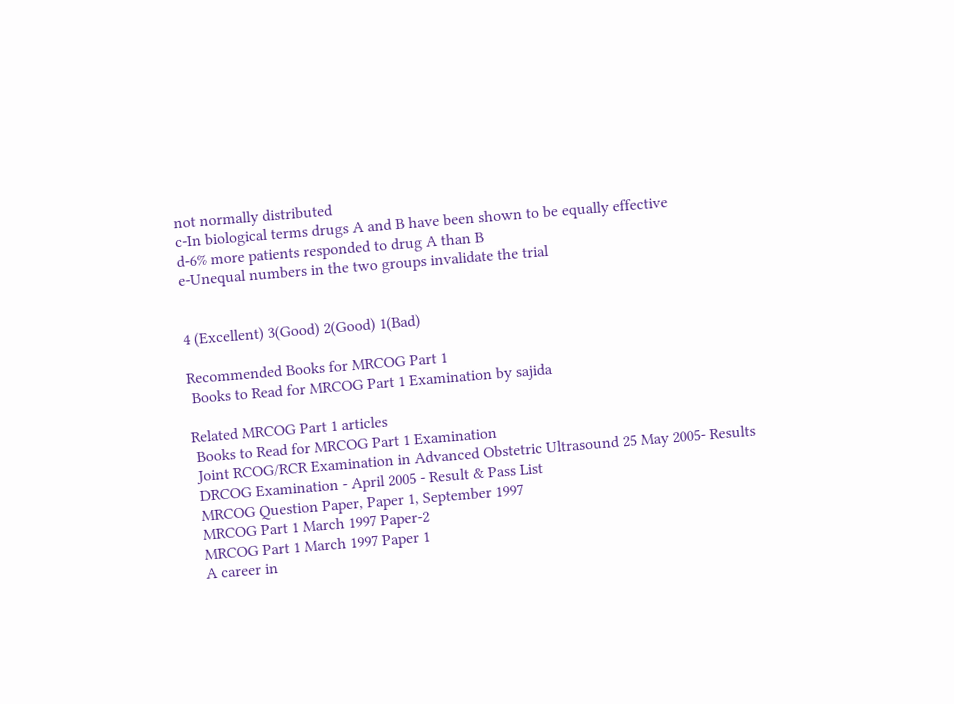not normally distributed
c-In biological terms drugs A and B have been shown to be equally effective
d-6% more patients responded to drug A than B
e-Unequal numbers in the two groups invalidate the trial


4 (Excellent) 3(Good) 2(Good) 1(Bad)

Recommended Books for MRCOG Part 1
 Books to Read for MRCOG Part 1 Examination by sajida

Related MRCOG Part 1 articles
 Books to Read for MRCOG Part 1 Examination
 Joint RCOG/RCR Examination in Advanced Obstetric Ultrasound 25 May 2005- Results
 DRCOG Examination - April 2005 - Result & Pass List
 MRCOG Question Paper, Paper 1, September 1997
 MRCOG Part 1 March 1997 Paper-2
 MRCOG Part 1 March 1997 Paper 1
 A career in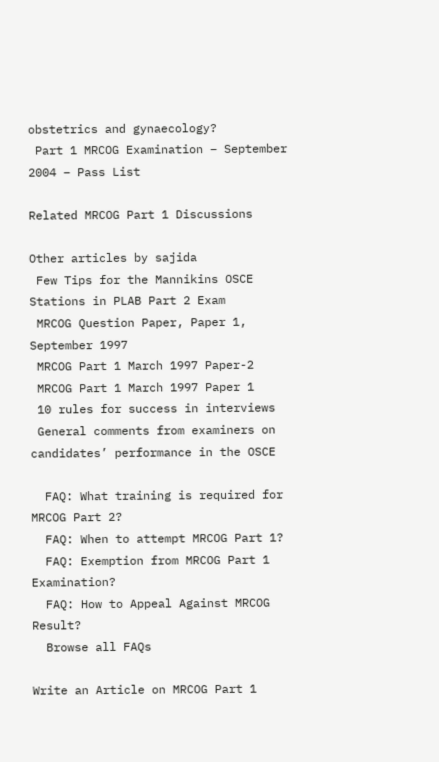obstetrics and gynaecology?
 Part 1 MRCOG Examination – September 2004 – Pass List

Related MRCOG Part 1 Discussions

Other articles by sajida
 Few Tips for the Mannikins OSCE Stations in PLAB Part 2 Exam
 MRCOG Question Paper, Paper 1, September 1997
 MRCOG Part 1 March 1997 Paper-2
 MRCOG Part 1 March 1997 Paper 1
 10 rules for success in interviews
 General comments from examiners on candidates’ performance in the OSCE

  FAQ: What training is required for MRCOG Part 2?
  FAQ: When to attempt MRCOG Part 1?
  FAQ: Exemption from MRCOG Part 1 Examination?
  FAQ: How to Appeal Against MRCOG Result?
  Browse all FAQs

Write an Article on MRCOG Part 1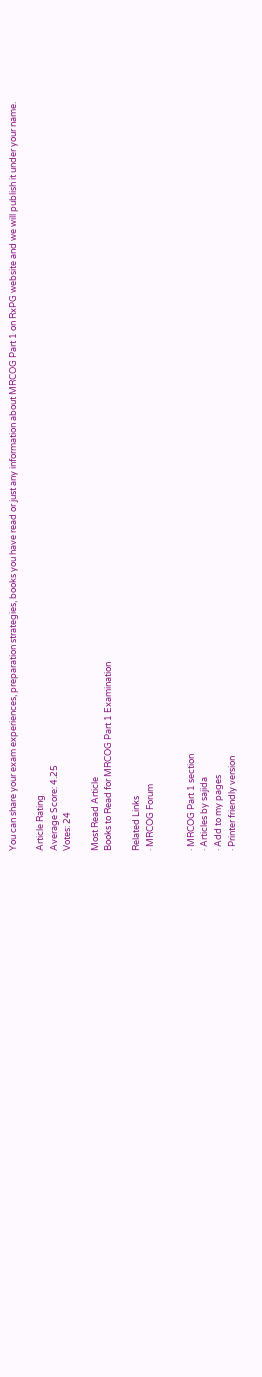You can share your exam experiences, preparation strategies, books you have read or just any information about MRCOG Part 1 on RxPG website and we will publish it under your name.

Article Rating
Average Score: 4.25
Votes: 24

Most Read Article
Books to Read for MRCOG Part 1 Examination

Related Links
· MRCOG Forum


· MRCOG Part 1 section
· Articles by sajida
· Add to my pages
· Printer friendly version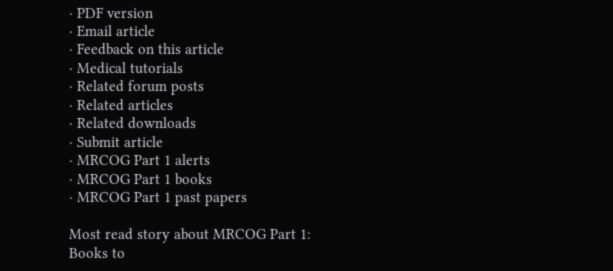· PDF version
· Email article
· Feedback on this article
· Medical tutorials
· Related forum posts
· Related articles
· Related downloads
· Submit article
· MRCOG Part 1 alerts
· MRCOG Part 1 books
· MRCOG Part 1 past papers

Most read story about MRCOG Part 1:
Books to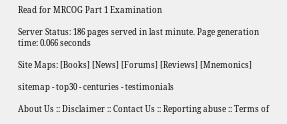Read for MRCOG Part 1 Examination

Server Status: 186 pages served in last minute. Page generation time: 0.066 seconds

Site Maps: [Books] [News] [Forums] [Reviews] [Mnemonics]

sitemap - top30 - centuries - testimonials

About Us :: Disclaimer :: Contact Us :: Reporting abuse :: Terms of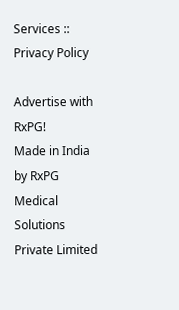Services :: Privacy Policy

Advertise with RxPG!
Made in India by RxPG Medical Solutions Private Limited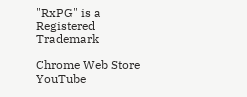"RxPG" is a Registered Trademark

Chrome Web Store YouTube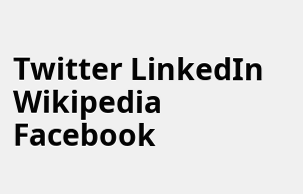Twitter LinkedIn Wikipedia Facebook